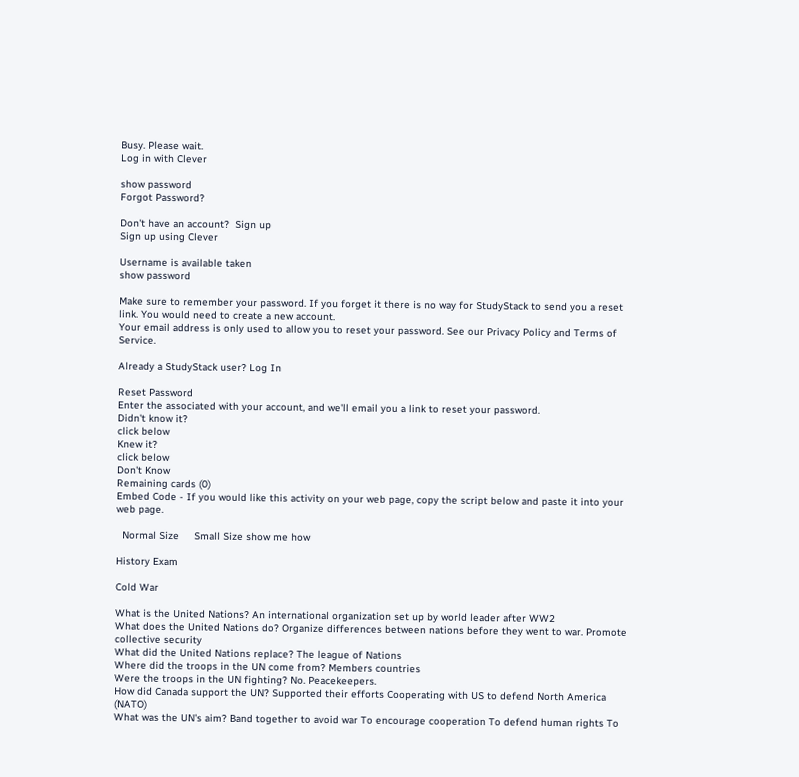Busy. Please wait.
Log in with Clever

show password
Forgot Password?

Don't have an account?  Sign up
Sign up using Clever

Username is available taken
show password

Make sure to remember your password. If you forget it there is no way for StudyStack to send you a reset link. You would need to create a new account.
Your email address is only used to allow you to reset your password. See our Privacy Policy and Terms of Service.

Already a StudyStack user? Log In

Reset Password
Enter the associated with your account, and we'll email you a link to reset your password.
Didn't know it?
click below
Knew it?
click below
Don't Know
Remaining cards (0)
Embed Code - If you would like this activity on your web page, copy the script below and paste it into your web page.

  Normal Size     Small Size show me how

History Exam

Cold War

What is the United Nations? An international organization set up by world leader after WW2
What does the United Nations do? Organize differences between nations before they went to war. Promote collective security
What did the United Nations replace? The league of Nations
Where did the troops in the UN come from? Members countries
Were the troops in the UN fighting? No. Peacekeepers.
How did Canada support the UN? Supported their efforts Cooperating with US to defend North America (NATO)
What was the UN's aim? Band together to avoid war To encourage cooperation To defend human rights To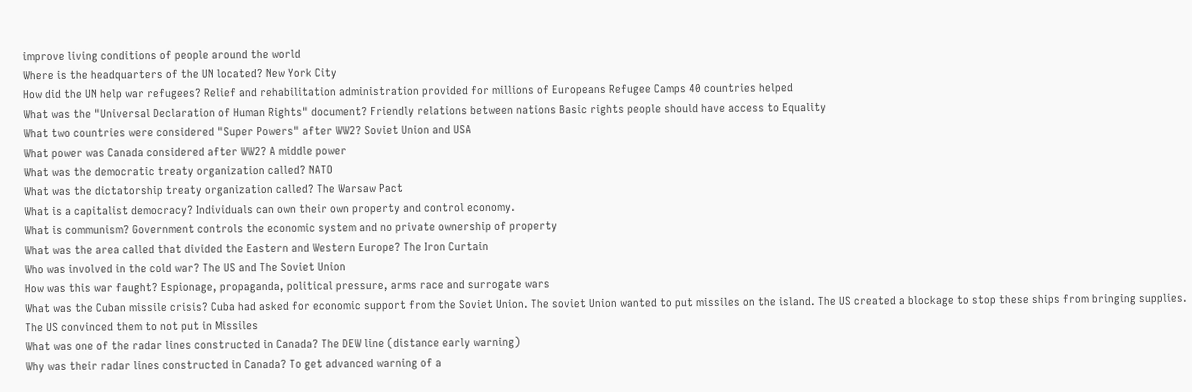improve living conditions of people around the world
Where is the headquarters of the UN located? New York City
How did the UN help war refugees? Relief and rehabilitation administration provided for millions of Europeans Refugee Camps 40 countries helped
What was the "Universal Declaration of Human Rights" document? Friendly relations between nations Basic rights people should have access to Equality
What two countries were considered "Super Powers" after WW2? Soviet Union and USA
What power was Canada considered after WW2? A middle power
What was the democratic treaty organization called? NATO
What was the dictatorship treaty organization called? The Warsaw Pact
What is a capitalist democracy? Individuals can own their own property and control economy.
What is communism? Government controls the economic system and no private ownership of property
What was the area called that divided the Eastern and Western Europe? The Iron Curtain
Who was involved in the cold war? The US and The Soviet Union
How was this war faught? Espionage, propaganda, political pressure, arms race and surrogate wars
What was the Cuban missile crisis? Cuba had asked for economic support from the Soviet Union. The soviet Union wanted to put missiles on the island. The US created a blockage to stop these ships from bringing supplies. The US convinced them to not put in Missiles
What was one of the radar lines constructed in Canada? The DEW line (distance early warning)
Why was their radar lines constructed in Canada? To get advanced warning of a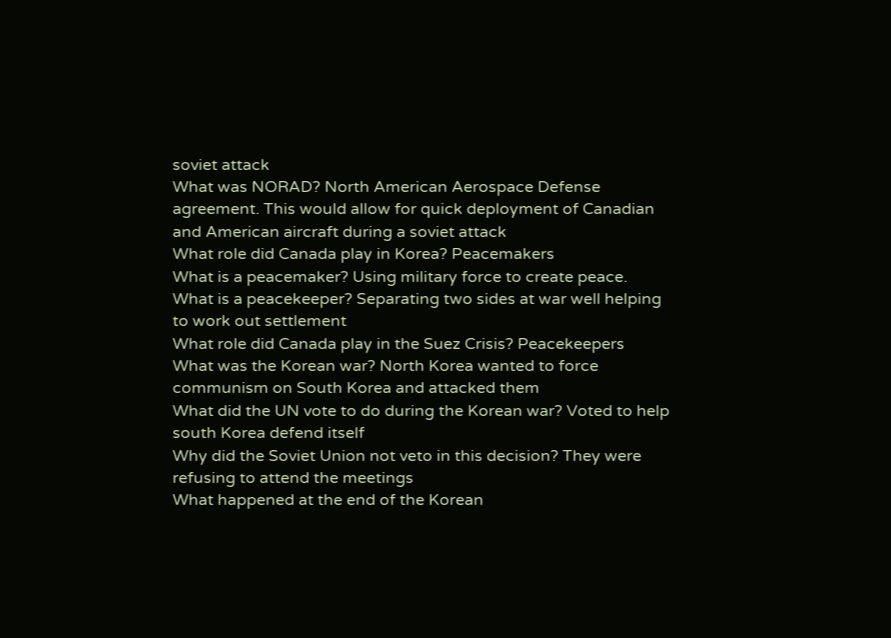soviet attack
What was NORAD? North American Aerospace Defense agreement. This would allow for quick deployment of Canadian and American aircraft during a soviet attack
What role did Canada play in Korea? Peacemakers
What is a peacemaker? Using military force to create peace.
What is a peacekeeper? Separating two sides at war well helping to work out settlement
What role did Canada play in the Suez Crisis? Peacekeepers
What was the Korean war? North Korea wanted to force communism on South Korea and attacked them
What did the UN vote to do during the Korean war? Voted to help south Korea defend itself
Why did the Soviet Union not veto in this decision? They were refusing to attend the meetings
What happened at the end of the Korean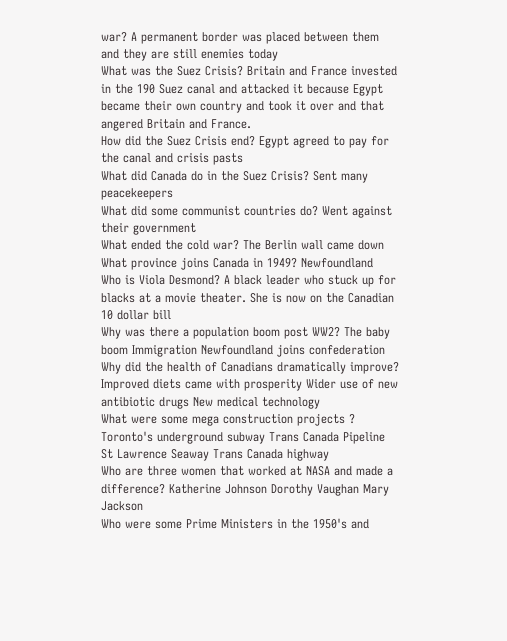war? A permanent border was placed between them and they are still enemies today
What was the Suez Crisis? Britain and France invested in the 190 Suez canal and attacked it because Egypt became their own country and took it over and that angered Britain and France.
How did the Suez Crisis end? Egypt agreed to pay for the canal and crisis pasts
What did Canada do in the Suez Crisis? Sent many peacekeepers
What did some communist countries do? Went against their government
What ended the cold war? The Berlin wall came down
What province joins Canada in 1949? Newfoundland
Who is Viola Desmond? A black leader who stuck up for blacks at a movie theater. She is now on the Canadian 10 dollar bill
Why was there a population boom post WW2? The baby boom Immigration Newfoundland joins confederation
Why did the health of Canadians dramatically improve? Improved diets came with prosperity Wider use of new antibiotic drugs New medical technology
What were some mega construction projects ? Toronto's underground subway Trans Canada Pipeline St Lawrence Seaway Trans Canada highway
Who are three women that worked at NASA and made a difference? Katherine Johnson Dorothy Vaughan Mary Jackson
Who were some Prime Ministers in the 1950's and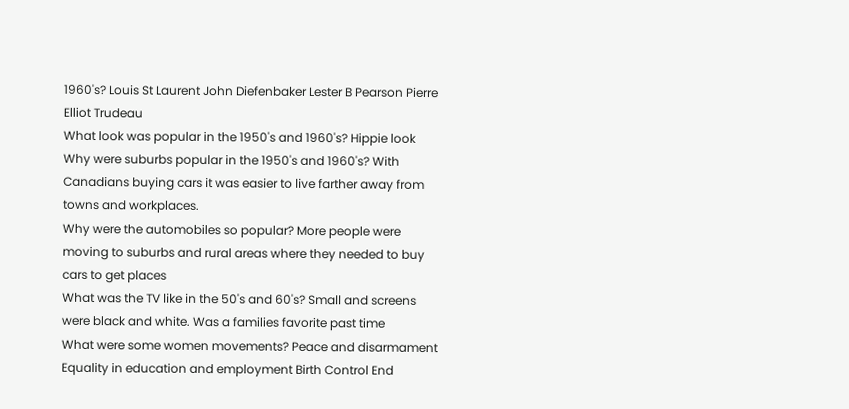1960's? Louis St Laurent John Diefenbaker Lester B Pearson Pierre Elliot Trudeau
What look was popular in the 1950's and 1960's? Hippie look
Why were suburbs popular in the 1950's and 1960's? With Canadians buying cars it was easier to live farther away from towns and workplaces.
Why were the automobiles so popular? More people were moving to suburbs and rural areas where they needed to buy cars to get places
What was the TV like in the 50's and 60's? Small and screens were black and white. Was a families favorite past time
What were some women movements? Peace and disarmament Equality in education and employment Birth Control End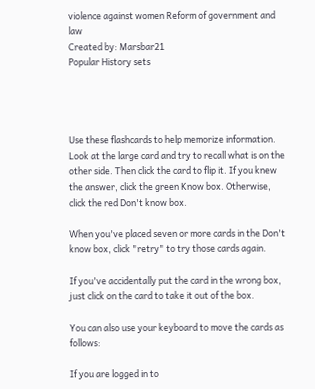violence against women Reform of government and law
Created by: Marsbar21
Popular History sets




Use these flashcards to help memorize information. Look at the large card and try to recall what is on the other side. Then click the card to flip it. If you knew the answer, click the green Know box. Otherwise, click the red Don't know box.

When you've placed seven or more cards in the Don't know box, click "retry" to try those cards again.

If you've accidentally put the card in the wrong box, just click on the card to take it out of the box.

You can also use your keyboard to move the cards as follows:

If you are logged in to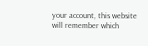your account, this website will remember which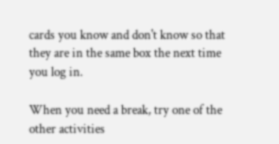cards you know and don't know so that they are in the same box the next time you log in.

When you need a break, try one of the other activities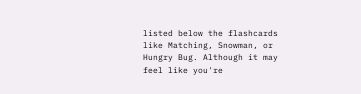listed below the flashcards like Matching, Snowman, or Hungry Bug. Although it may feel like you're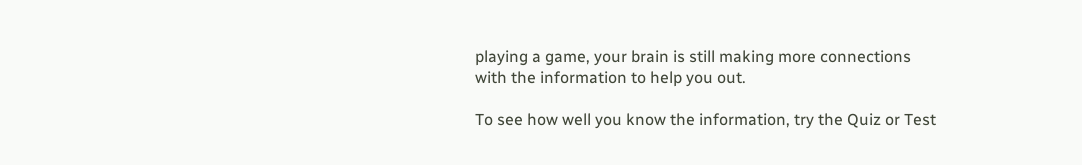playing a game, your brain is still making more connections with the information to help you out.

To see how well you know the information, try the Quiz or Test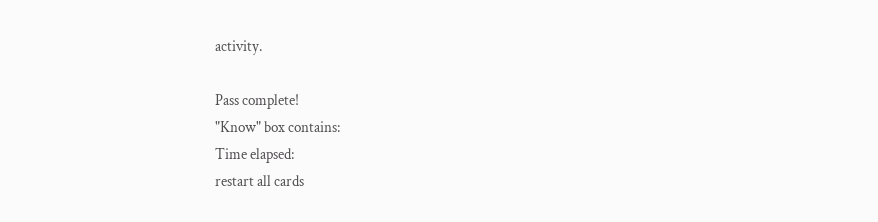activity.

Pass complete!
"Know" box contains:
Time elapsed:
restart all cards